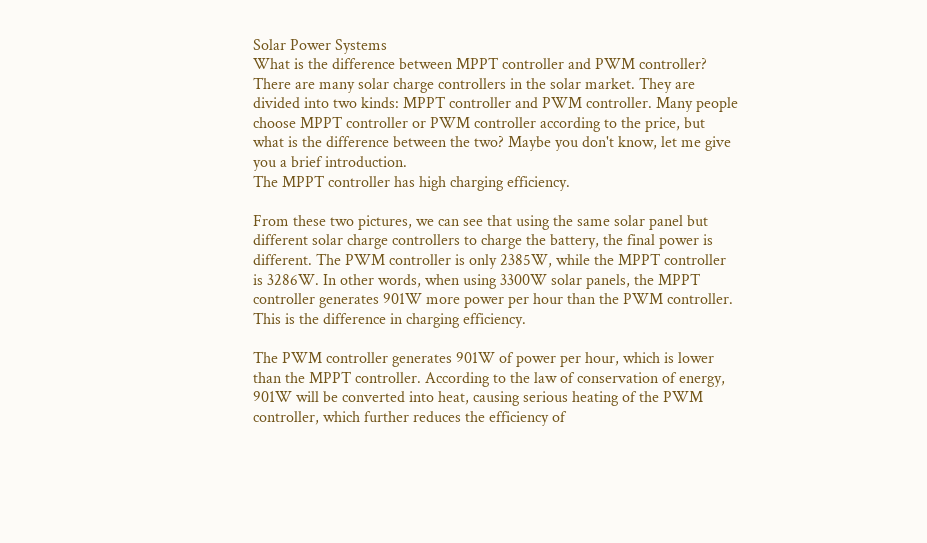Solar Power Systems
What is the difference between MPPT controller and PWM controller?
There are many solar charge controllers in the solar market. They are divided into two kinds: MPPT controller and PWM controller. Many people choose MPPT controller or PWM controller according to the price, but what is the difference between the two? Maybe you don't know, let me give you a brief introduction.
The MPPT controller has high charging efficiency.

From these two pictures, we can see that using the same solar panel but different solar charge controllers to charge the battery, the final power is different. The PWM controller is only 2385W, while the MPPT controller is 3286W. In other words, when using 3300W solar panels, the MPPT controller generates 901W more power per hour than the PWM controller. This is the difference in charging efficiency.

The PWM controller generates 901W of power per hour, which is lower than the MPPT controller. According to the law of conservation of energy, 901W will be converted into heat, causing serious heating of the PWM controller, which further reduces the efficiency of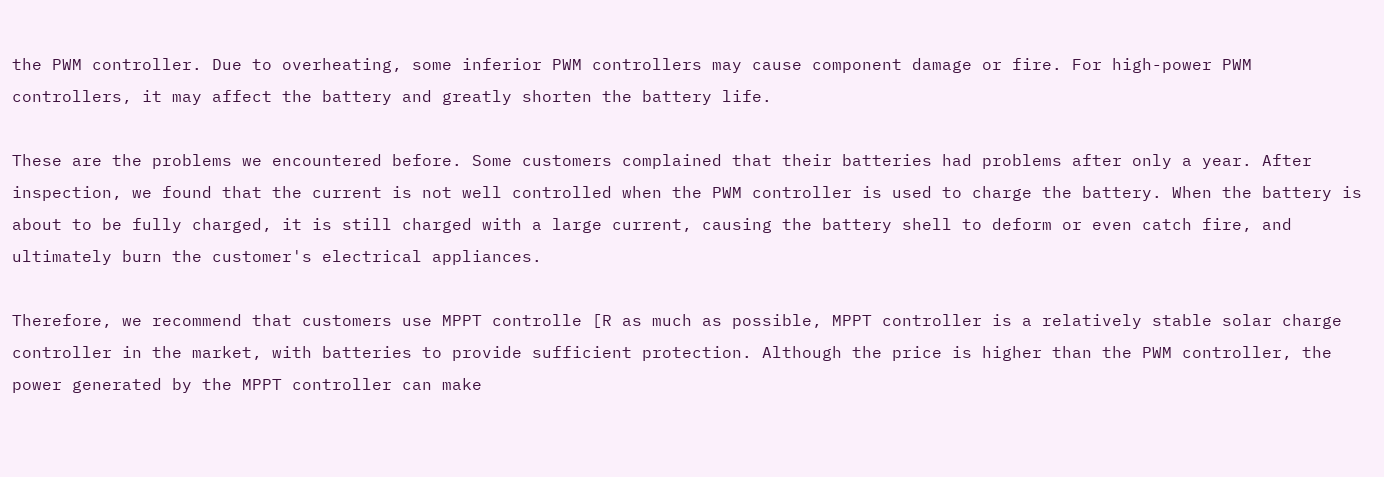the PWM controller. Due to overheating, some inferior PWM controllers may cause component damage or fire. For high-power PWM controllers, it may affect the battery and greatly shorten the battery life.

These are the problems we encountered before. Some customers complained that their batteries had problems after only a year. After inspection, we found that the current is not well controlled when the PWM controller is used to charge the battery. When the battery is about to be fully charged, it is still charged with a large current, causing the battery shell to deform or even catch fire, and ultimately burn the customer's electrical appliances.

Therefore, we recommend that customers use MPPT controlle [R as much as possible, MPPT controller is a relatively stable solar charge controller in the market, with batteries to provide sufficient protection. Although the price is higher than the PWM controller, the power generated by the MPPT controller can make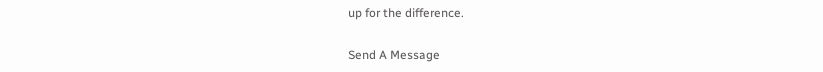up for the difference.

Send A Message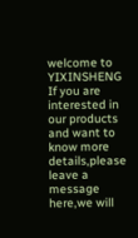welcome to YIXINSHENG
If you are interested in our products and want to know more details,please leave a message here,we will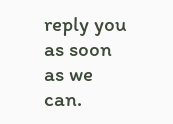reply you as soon as we can.